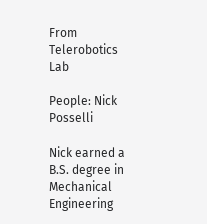From Telerobotics Lab

People: Nick Posselli

Nick earned a B.S. degree in Mechanical Engineering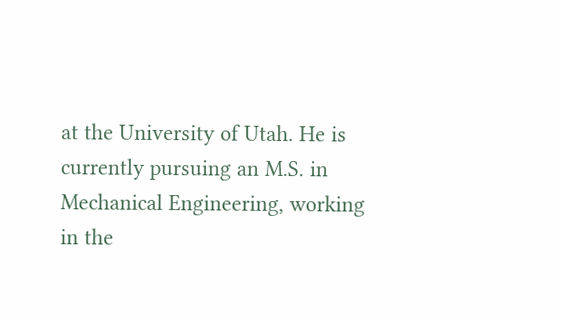at the University of Utah. He is currently pursuing an M.S. in Mechanical Engineering, working in the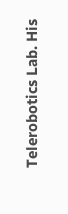Telerobotics Lab. His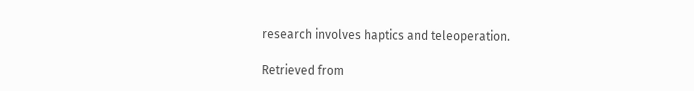research involves haptics and teleoperation.

Retrieved from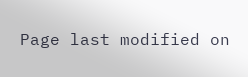Page last modified on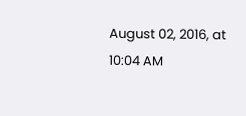August 02, 2016, at 10:04 AM